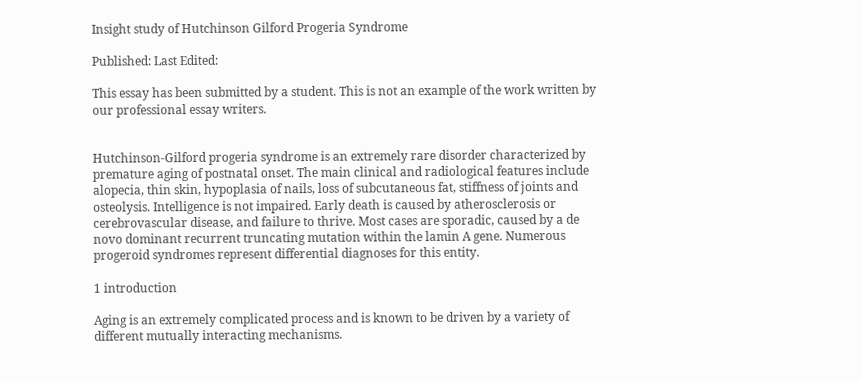Insight study of Hutchinson Gilford Progeria Syndrome

Published: Last Edited:

This essay has been submitted by a student. This is not an example of the work written by our professional essay writers.


Hutchinson-Gilford progeria syndrome is an extremely rare disorder characterized by premature aging of postnatal onset. The main clinical and radiological features include alopecia, thin skin, hypoplasia of nails, loss of subcutaneous fat, stiffness of joints and osteolysis. Intelligence is not impaired. Early death is caused by atherosclerosis or cerebrovascular disease, and failure to thrive. Most cases are sporadic, caused by a de novo dominant recurrent truncating mutation within the lamin A gene. Numerous progeroid syndromes represent differential diagnoses for this entity.

1 introduction

Aging is an extremely complicated process and is known to be driven by a variety of different mutually interacting mechanisms.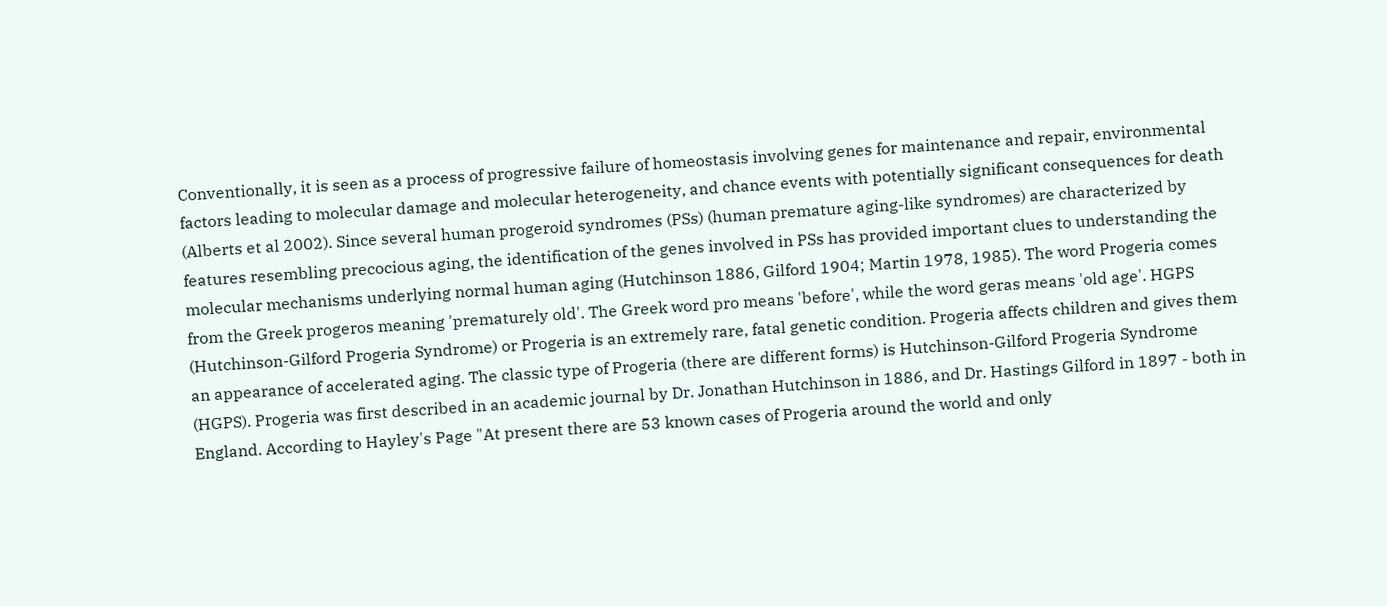Conventionally, it is seen as a process of progressive failure of homeostasis involving genes for maintenance and repair, environmental factors leading to molecular damage and molecular heterogeneity, and chance events with potentially significant consequences for death (Alberts et al 2002). Since several human progeroid syndromes (PSs) (human premature aging-like syndromes) are characterized by features resembling precocious aging, the identification of the genes involved in PSs has provided important clues to understanding the molecular mechanisms underlying normal human aging (Hutchinson 1886, Gilford 1904; Martin 1978, 1985). The word Progeria comes from the Greek progeros meaning 'prematurely old'. The Greek word pro means 'before', while the word geras means 'old age'. HGPS (Hutchinson-Gilford Progeria Syndrome) or Progeria is an extremely rare, fatal genetic condition. Progeria affects children and gives them an appearance of accelerated aging. The classic type of Progeria (there are different forms) is Hutchinson-Gilford Progeria Syndrome (HGPS). Progeria was first described in an academic journal by Dr. Jonathan Hutchinson in 1886, and Dr. Hastings Gilford in 1897 - both in England. According to Hayley's Page "At present there are 53 known cases of Progeria around the world and only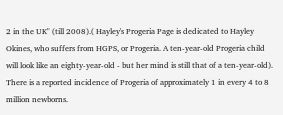2 in the UK" (till 2008).( Hayley's Progeria Page is dedicated to Hayley Okines, who suffers from HGPS, or Progeria. A ten-year-old Progeria child will look like an eighty-year-old - but her mind is still that of a ten-year-old). There is a reported incidence of Progeria of approximately 1 in every 4 to 8 million newborns.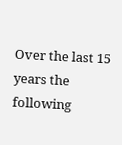Over the last 15 years the following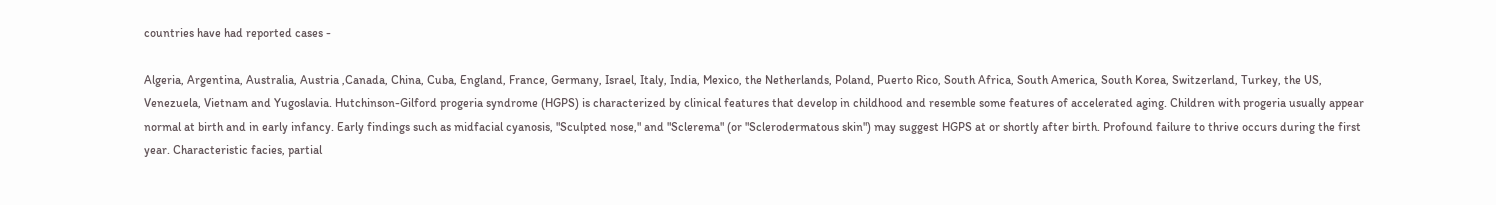countries have had reported cases -

Algeria, Argentina, Australia, Austria ,Canada, China, Cuba, England, France, Germany, Israel, Italy, India, Mexico, the Netherlands, Poland, Puerto Rico, South Africa, South America, South Korea, Switzerland, Turkey, the US, Venezuela, Vietnam and Yugoslavia. Hutchinson-Gilford progeria syndrome (HGPS) is characterized by clinical features that develop in childhood and resemble some features of accelerated aging. Children with progeria usually appear normal at birth and in early infancy. Early findings such as midfacial cyanosis, "Sculpted nose," and "Sclerema" (or "Sclerodermatous skin") may suggest HGPS at or shortly after birth. Profound failure to thrive occurs during the first year. Characteristic facies, partial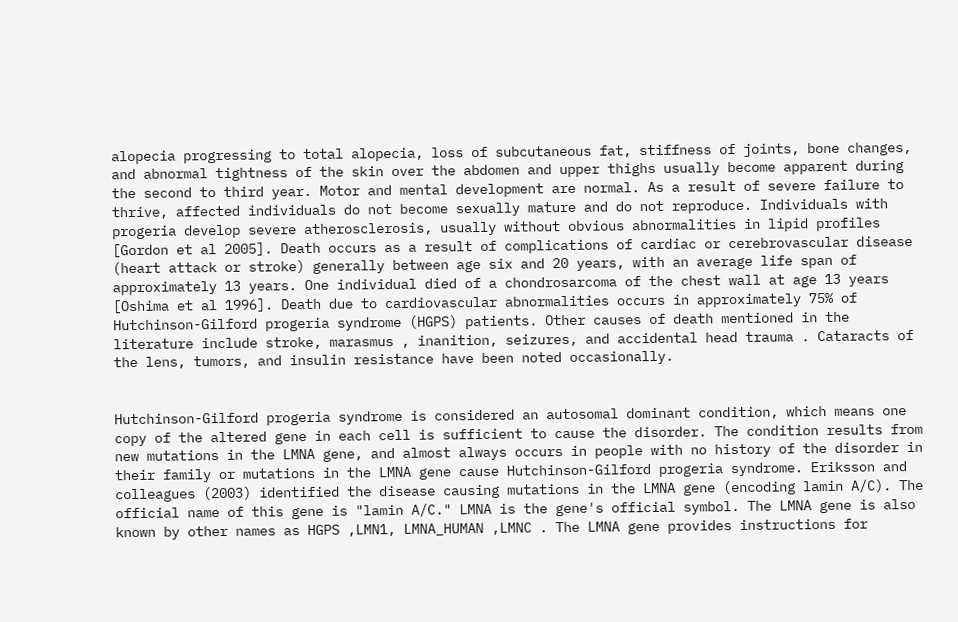alopecia progressing to total alopecia, loss of subcutaneous fat, stiffness of joints, bone changes, and abnormal tightness of the skin over the abdomen and upper thighs usually become apparent during the second to third year. Motor and mental development are normal. As a result of severe failure to thrive, affected individuals do not become sexually mature and do not reproduce. Individuals with progeria develop severe atherosclerosis, usually without obvious abnormalities in lipid profiles [Gordon et al 2005]. Death occurs as a result of complications of cardiac or cerebrovascular disease (heart attack or stroke) generally between age six and 20 years, with an average life span of approximately 13 years. One individual died of a chondrosarcoma of the chest wall at age 13 years [Oshima et al 1996]. Death due to cardiovascular abnormalities occurs in approximately 75% of Hutchinson-Gilford progeria syndrome (HGPS) patients. Other causes of death mentioned in the literature include stroke, marasmus , inanition, seizures, and accidental head trauma . Cataracts of the lens, tumors, and insulin resistance have been noted occasionally.


Hutchinson-Gilford progeria syndrome is considered an autosomal dominant condition, which means one copy of the altered gene in each cell is sufficient to cause the disorder. The condition results from new mutations in the LMNA gene, and almost always occurs in people with no history of the disorder in their family or mutations in the LMNA gene cause Hutchinson-Gilford progeria syndrome. Eriksson and colleagues (2003) identified the disease causing mutations in the LMNA gene (encoding lamin A/C). The official name of this gene is "lamin A/C." LMNA is the gene's official symbol. The LMNA gene is also known by other names as HGPS ,LMN1, LMNA_HUMAN ,LMNC . The LMNA gene provides instructions for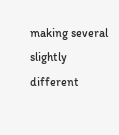making several slightly different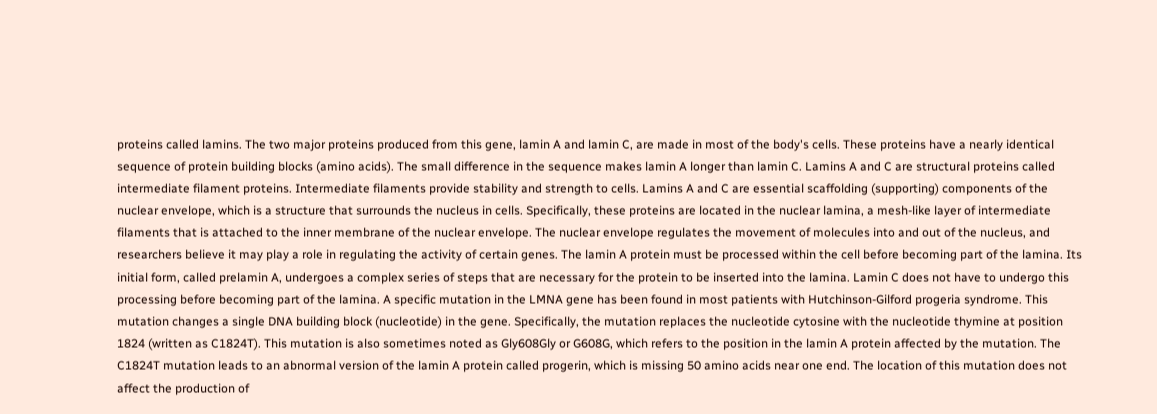proteins called lamins. The two major proteins produced from this gene, lamin A and lamin C, are made in most of the body's cells. These proteins have a nearly identical sequence of protein building blocks (amino acids). The small difference in the sequence makes lamin A longer than lamin C. Lamins A and C are structural proteins called intermediate filament proteins. Intermediate filaments provide stability and strength to cells. Lamins A and C are essential scaffolding (supporting) components of the nuclear envelope, which is a structure that surrounds the nucleus in cells. Specifically, these proteins are located in the nuclear lamina, a mesh-like layer of intermediate filaments that is attached to the inner membrane of the nuclear envelope. The nuclear envelope regulates the movement of molecules into and out of the nucleus, and researchers believe it may play a role in regulating the activity of certain genes. The lamin A protein must be processed within the cell before becoming part of the lamina. Its initial form, called prelamin A, undergoes a complex series of steps that are necessary for the protein to be inserted into the lamina. Lamin C does not have to undergo this processing before becoming part of the lamina. A specific mutation in the LMNA gene has been found in most patients with Hutchinson-Gilford progeria syndrome. This mutation changes a single DNA building block (nucleotide) in the gene. Specifically, the mutation replaces the nucleotide cytosine with the nucleotide thymine at position 1824 (written as C1824T). This mutation is also sometimes noted as Gly608Gly or G608G, which refers to the position in the lamin A protein affected by the mutation. The C1824T mutation leads to an abnormal version of the lamin A protein called progerin, which is missing 50 amino acids near one end. The location of this mutation does not affect the production of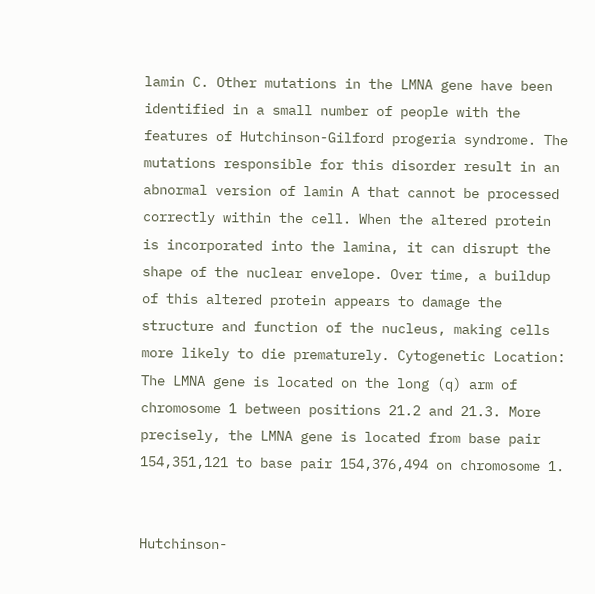lamin C. Other mutations in the LMNA gene have been identified in a small number of people with the features of Hutchinson-Gilford progeria syndrome. The mutations responsible for this disorder result in an abnormal version of lamin A that cannot be processed correctly within the cell. When the altered protein is incorporated into the lamina, it can disrupt the shape of the nuclear envelope. Over time, a buildup of this altered protein appears to damage the structure and function of the nucleus, making cells more likely to die prematurely. Cytogenetic Location: The LMNA gene is located on the long (q) arm of chromosome 1 between positions 21.2 and 21.3. More precisely, the LMNA gene is located from base pair 154,351,121 to base pair 154,376,494 on chromosome 1.


Hutchinson-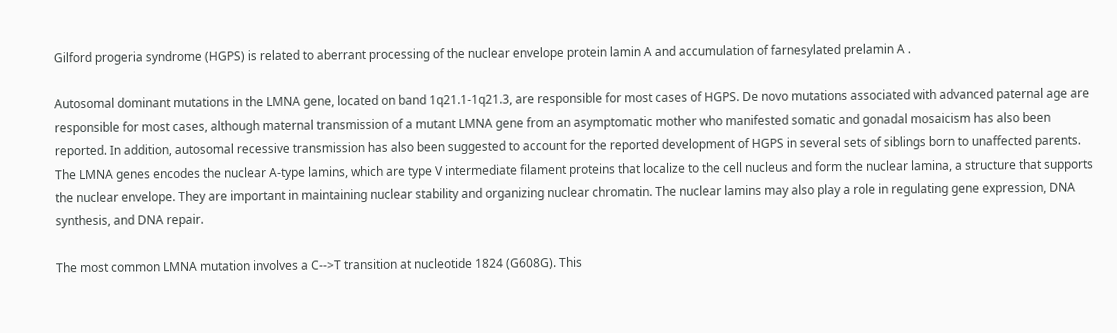Gilford progeria syndrome (HGPS) is related to aberrant processing of the nuclear envelope protein lamin A and accumulation of farnesylated prelamin A .

Autosomal dominant mutations in the LMNA gene, located on band 1q21.1-1q21.3, are responsible for most cases of HGPS. De novo mutations associated with advanced paternal age are responsible for most cases, although maternal transmission of a mutant LMNA gene from an asymptomatic mother who manifested somatic and gonadal mosaicism has also been reported. In addition, autosomal recessive transmission has also been suggested to account for the reported development of HGPS in several sets of siblings born to unaffected parents. The LMNA genes encodes the nuclear A-type lamins, which are type V intermediate filament proteins that localize to the cell nucleus and form the nuclear lamina, a structure that supports the nuclear envelope. They are important in maintaining nuclear stability and organizing nuclear chromatin. The nuclear lamins may also play a role in regulating gene expression, DNA synthesis, and DNA repair.

The most common LMNA mutation involves a C-->T transition at nucleotide 1824 (G608G). This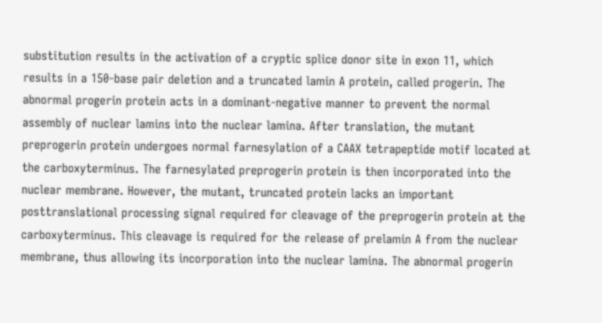substitution results in the activation of a cryptic splice donor site in exon 11, which results in a 150-base pair deletion and a truncated lamin A protein, called progerin. The abnormal progerin protein acts in a dominant-negative manner to prevent the normal assembly of nuclear lamins into the nuclear lamina. After translation, the mutant preprogerin protein undergoes normal farnesylation of a CAAX tetrapeptide motif located at the carboxyterminus. The farnesylated preprogerin protein is then incorporated into the nuclear membrane. However, the mutant, truncated protein lacks an important posttranslational processing signal required for cleavage of the preprogerin protein at the carboxyterminus. This cleavage is required for the release of prelamin A from the nuclear membrane, thus allowing its incorporation into the nuclear lamina. The abnormal progerin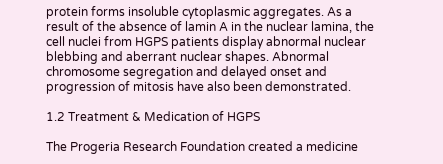protein forms insoluble cytoplasmic aggregates. As a result of the absence of lamin A in the nuclear lamina, the cell nuclei from HGPS patients display abnormal nuclear blebbing and aberrant nuclear shapes. Abnormal chromosome segregation and delayed onset and progression of mitosis have also been demonstrated.

1.2 Treatment & Medication of HGPS

The Progeria Research Foundation created a medicine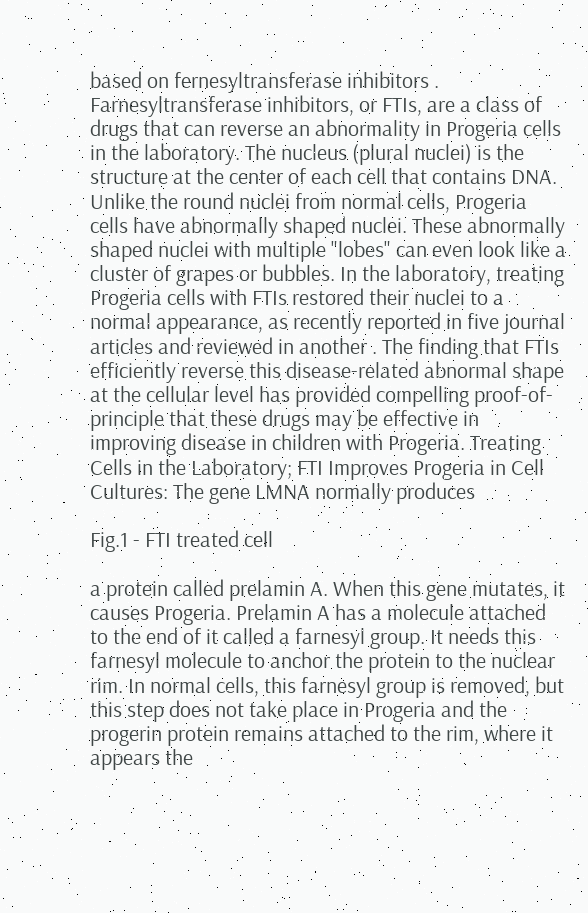based on fernesyltransferase inhibitors . Farnesyltransferase inhibitors, or FTIs, are a class of drugs that can reverse an abnormality in Progeria cells in the laboratory. The nucleus (plural nuclei) is the structure at the center of each cell that contains DNA. Unlike the round nuclei from normal cells, Progeria cells have abnormally shaped nuclei. These abnormally shaped nuclei with multiple "lobes" can even look like a cluster of grapes or bubbles. In the laboratory, treating Progeria cells with FTIs restored their nuclei to a normal appearance, as recently reported in five journal articles and reviewed in another . The finding that FTIs efficiently reverse this disease-related abnormal shape at the cellular level has provided compelling proof-of-principle that these drugs may be effective in improving disease in children with Progeria. Treating Cells in the Laboratory; FTI Improves Progeria in Cell Cultures: The gene LMNA normally produces

Fig.1 - FTI treated cell

a protein called prelamin A. When this gene mutates, it causes Progeria. Prelamin A has a molecule attached to the end of it called a farnesyl group. It needs this farnesyl molecule to anchor the protein to the nuclear rim. In normal cells, this farnesyl group is removed, but this step does not take place in Progeria and the progerin protein remains attached to the rim, where it appears the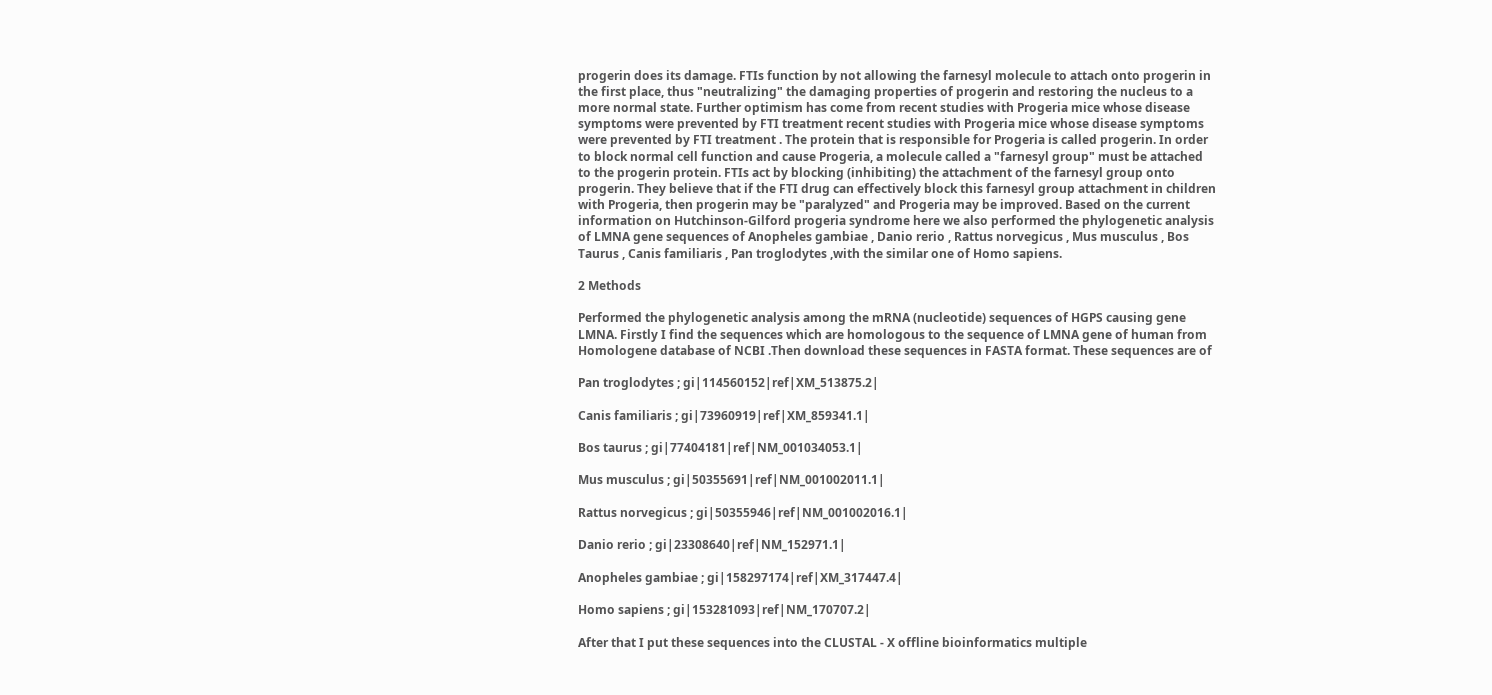progerin does its damage. FTIs function by not allowing the farnesyl molecule to attach onto progerin in the first place, thus "neutralizing" the damaging properties of progerin and restoring the nucleus to a more normal state. Further optimism has come from recent studies with Progeria mice whose disease symptoms were prevented by FTI treatment recent studies with Progeria mice whose disease symptoms were prevented by FTI treatment . The protein that is responsible for Progeria is called progerin. In order to block normal cell function and cause Progeria, a molecule called a "farnesyl group" must be attached to the progerin protein. FTIs act by blocking (inhibiting) the attachment of the farnesyl group onto progerin. They believe that if the FTI drug can effectively block this farnesyl group attachment in children with Progeria, then progerin may be "paralyzed" and Progeria may be improved. Based on the current information on Hutchinson-Gilford progeria syndrome here we also performed the phylogenetic analysis of LMNA gene sequences of Anopheles gambiae , Danio rerio , Rattus norvegicus , Mus musculus , Bos Taurus , Canis familiaris , Pan troglodytes ,with the similar one of Homo sapiens.

2 Methods

Performed the phylogenetic analysis among the mRNA (nucleotide) sequences of HGPS causing gene LMNA. Firstly I find the sequences which are homologous to the sequence of LMNA gene of human from Homologene database of NCBI .Then download these sequences in FASTA format. These sequences are of

Pan troglodytes ; gi|114560152|ref|XM_513875.2|

Canis familiaris ; gi|73960919|ref|XM_859341.1|

Bos taurus ; gi|77404181|ref|NM_001034053.1|

Mus musculus ; gi|50355691|ref|NM_001002011.1|

Rattus norvegicus ; gi|50355946|ref|NM_001002016.1|

Danio rerio ; gi|23308640|ref|NM_152971.1|

Anopheles gambiae ; gi|158297174|ref|XM_317447.4|

Homo sapiens ; gi|153281093|ref|NM_170707.2|

After that I put these sequences into the CLUSTAL - X offline bioinformatics multiple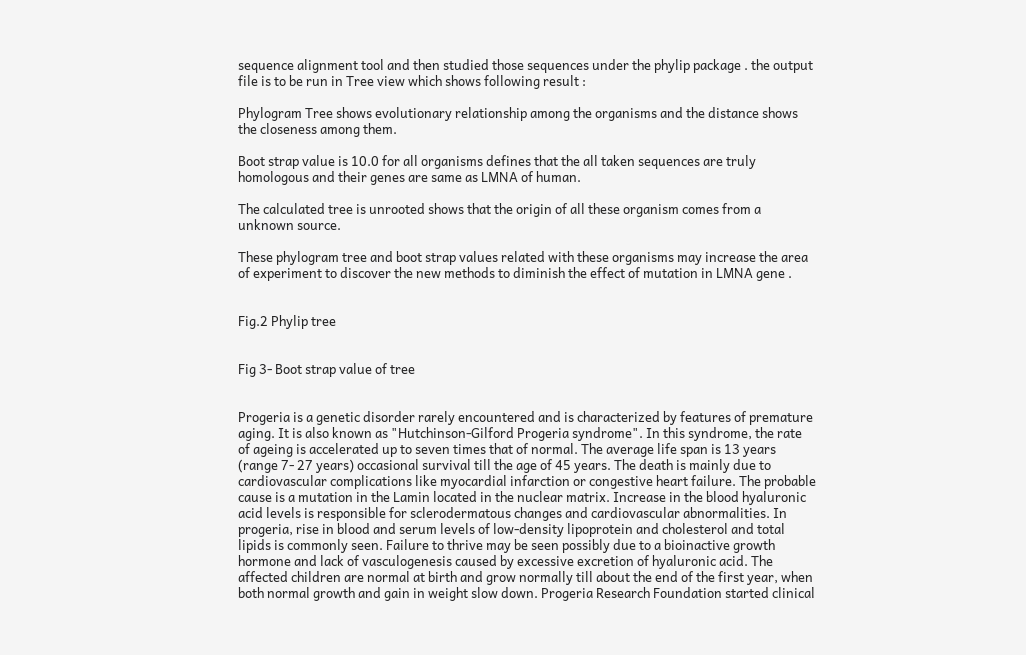sequence alignment tool and then studied those sequences under the phylip package . the output file is to be run in Tree view which shows following result :

Phylogram Tree shows evolutionary relationship among the organisms and the distance shows the closeness among them.

Boot strap value is 10.0 for all organisms defines that the all taken sequences are truly homologous and their genes are same as LMNA of human.

The calculated tree is unrooted shows that the origin of all these organism comes from a unknown source.

These phylogram tree and boot strap values related with these organisms may increase the area of experiment to discover the new methods to diminish the effect of mutation in LMNA gene .


Fig.2 Phylip tree


Fig 3- Boot strap value of tree


Progeria is a genetic disorder rarely encountered and is characterized by features of premature aging. It is also known as "Hutchinson-Gilford Progeria syndrome". In this syndrome, the rate of ageing is accelerated up to seven times that of normal. The average life span is 13 years (range 7- 27 years) occasional survival till the age of 45 years. The death is mainly due to cardiovascular complications like myocardial infarction or congestive heart failure. The probable cause is a mutation in the Lamin located in the nuclear matrix. Increase in the blood hyaluronic acid levels is responsible for sclerodermatous changes and cardiovascular abnormalities. In progeria, rise in blood and serum levels of low-density lipoprotein and cholesterol and total lipids is commonly seen. Failure to thrive may be seen possibly due to a bioinactive growth hormone and lack of vasculogenesis caused by excessive excretion of hyaluronic acid. The affected children are normal at birth and grow normally till about the end of the first year, when both normal growth and gain in weight slow down. Progeria Research Foundation started clinical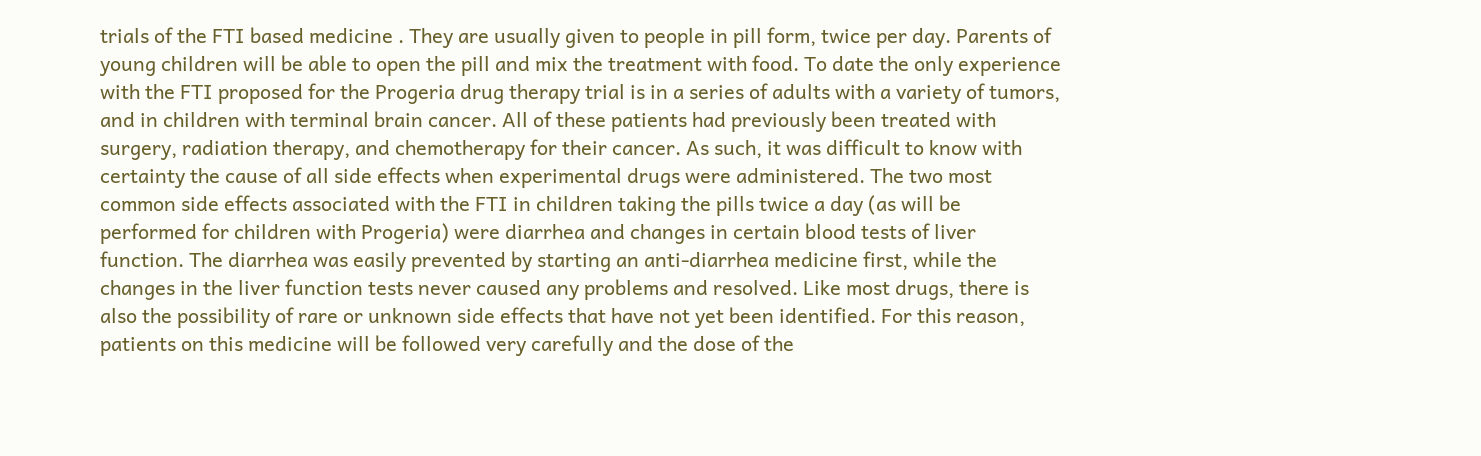trials of the FTI based medicine . They are usually given to people in pill form, twice per day. Parents of young children will be able to open the pill and mix the treatment with food. To date the only experience with the FTI proposed for the Progeria drug therapy trial is in a series of adults with a variety of tumors, and in children with terminal brain cancer. All of these patients had previously been treated with surgery, radiation therapy, and chemotherapy for their cancer. As such, it was difficult to know with certainty the cause of all side effects when experimental drugs were administered. The two most common side effects associated with the FTI in children taking the pills twice a day (as will be performed for children with Progeria) were diarrhea and changes in certain blood tests of liver function. The diarrhea was easily prevented by starting an anti-diarrhea medicine first, while the changes in the liver function tests never caused any problems and resolved. Like most drugs, there is also the possibility of rare or unknown side effects that have not yet been identified. For this reason, patients on this medicine will be followed very carefully and the dose of the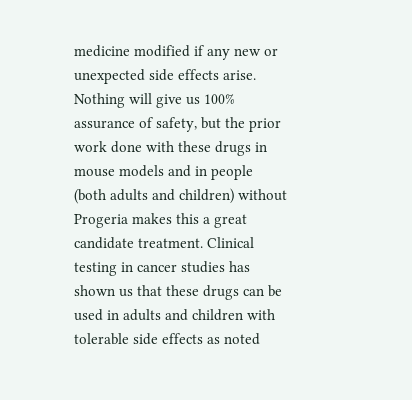medicine modified if any new or unexpected side effects arise. Nothing will give us 100% assurance of safety, but the prior work done with these drugs in mouse models and in people (both adults and children) without Progeria makes this a great candidate treatment. Clinical testing in cancer studies has shown us that these drugs can be used in adults and children with tolerable side effects as noted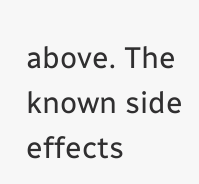above. The known side effects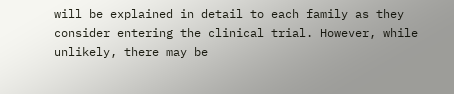will be explained in detail to each family as they consider entering the clinical trial. However, while unlikely, there may be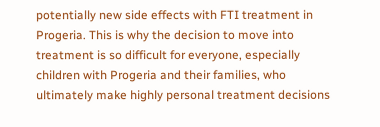potentially new side effects with FTI treatment in Progeria. This is why the decision to move into treatment is so difficult for everyone, especially children with Progeria and their families, who ultimately make highly personal treatment decisions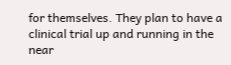for themselves. They plan to have a clinical trial up and running in the near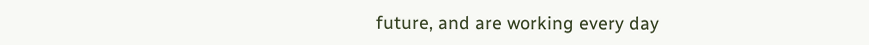future, and are working every day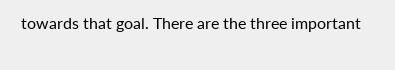towards that goal. There are the three important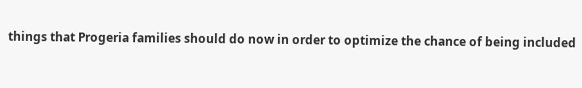things that Progeria families should do now in order to optimize the chance of being included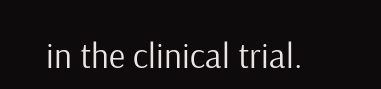in the clinical trial.